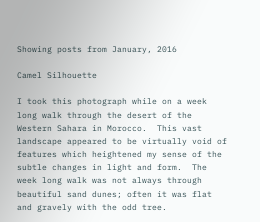Showing posts from January, 2016

Camel Silhouette

I took this photograph while on a week long walk through the desert of the Western Sahara in Morocco.  This vast landscape appeared to be virtually void of features which heightened my sense of the subtle changes in light and form.  The week long walk was not always through beautiful sand dunes; often it was flat and gravely with the odd tree.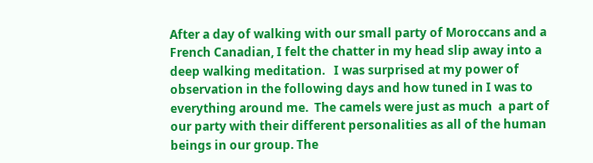After a day of walking with our small party of Moroccans and a French Canadian, I felt the chatter in my head slip away into a deep walking meditation.   I was surprised at my power of observation in the following days and how tuned in I was to everything around me.  The camels were just as much  a part of our party with their different personalities as all of the human beings in our group. The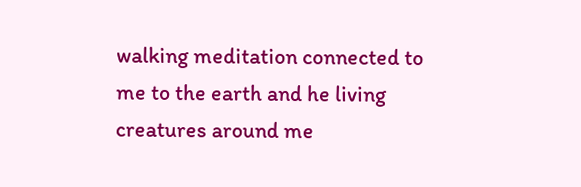walking meditation connected to me to the earth and he living creatures around me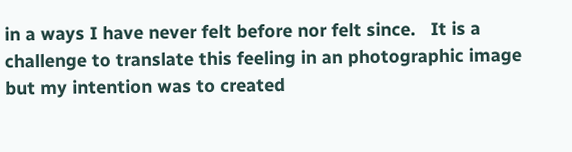in a ways I have never felt before nor felt since.   It is a challenge to translate this feeling in an photographic image but my intention was to created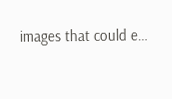images that could e…